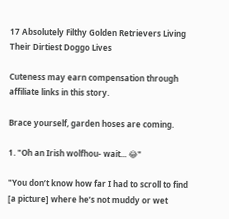17 Absolutely Filthy Golden Retrievers Living Their Dirtiest Doggo Lives

Cuteness may earn compensation through affiliate links in this story.

Brace yourself, garden hoses are coming.

1. "Oh an Irish wolfhou- wait... 😂"

"You don’t know how far I had to scroll to find [a picture] where he’s not muddy or wet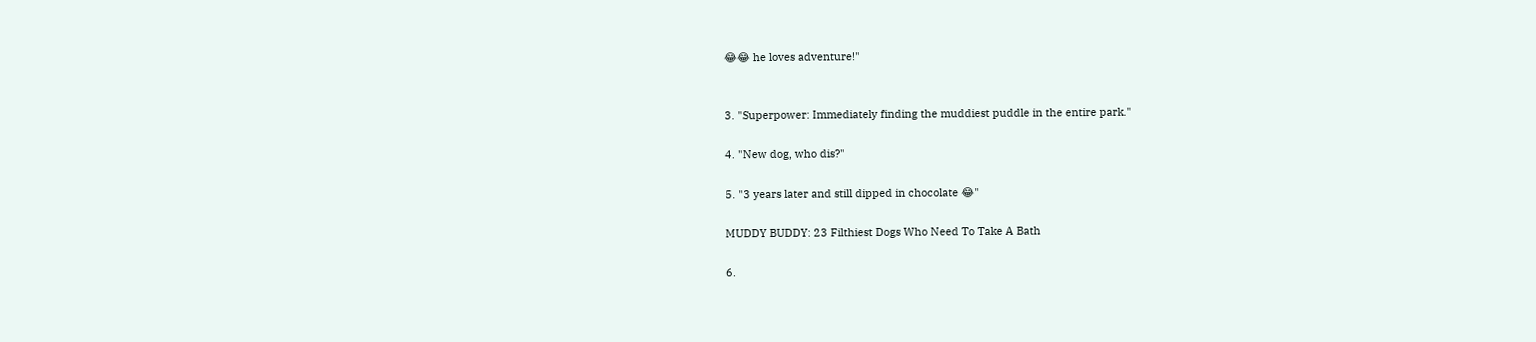😂😂 he loves adventure!"


3. "Superpower: Immediately finding the muddiest puddle in the entire park."

4. "New dog, who dis?"

5. "3 years later and still dipped in chocolate 😂"

MUDDY BUDDY: 23 Filthiest Dogs Who Need To Take A Bath

6.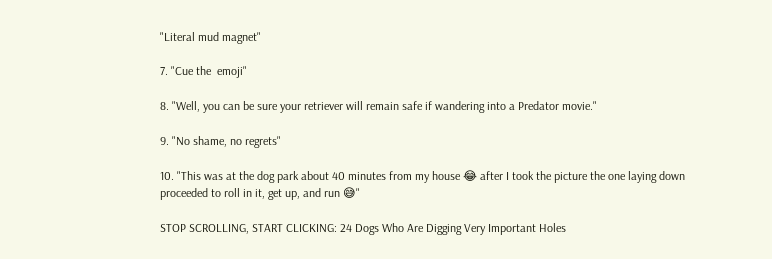"Literal mud magnet"

7. "Cue the  emoji"

8. "Well, you can be sure your retriever will remain safe if wandering into a Predator movie."

9. "No shame, no regrets"

10. "This was at the dog park about 40 minutes from my house 😂 after I took the picture the one laying down proceeded to roll in it, get up, and run 😅"

STOP SCROLLING, START CLICKING: 24 Dogs Who Are Digging Very Important Holes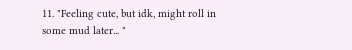11. "Feeling cute, but idk, might roll in some mud later... "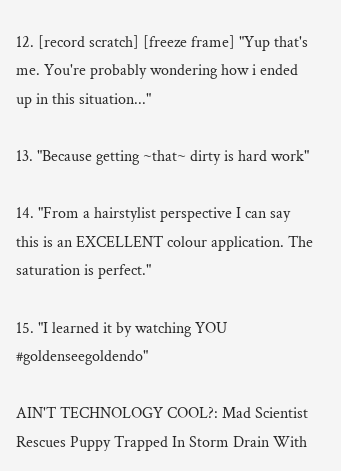12. [record scratch] [freeze frame] "Yup that's me. You're probably wondering how i ended up in this situation..."

13. "Because getting ~that~ dirty is hard work"

14. "From a hairstylist perspective I can say this is an EXCELLENT colour application. The saturation is perfect."

15. "I learned it by watching YOU #goldenseegoldendo"

AIN'T TECHNOLOGY COOL?: Mad Scientist Rescues Puppy Trapped In Storm Drain With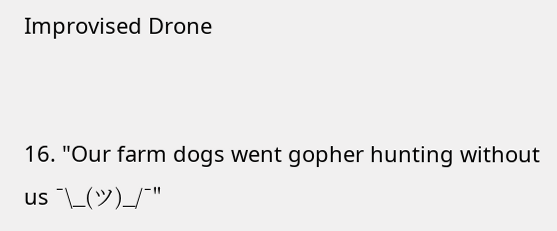Improvised Drone


16. "Our farm dogs went gopher hunting without us ¯\_(ツ)_/¯"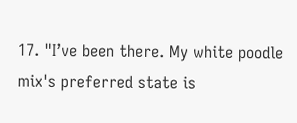17. "I’ve been there. My white poodle mix's preferred state is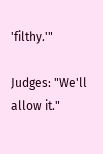'filthy.'"

Judges: "We'll allow it."